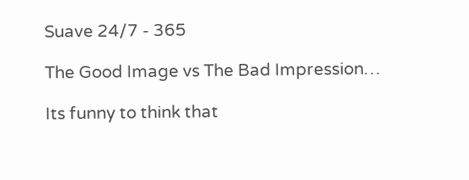Suave 24/7 - 365

The Good Image vs The Bad Impression…

Its funny to think that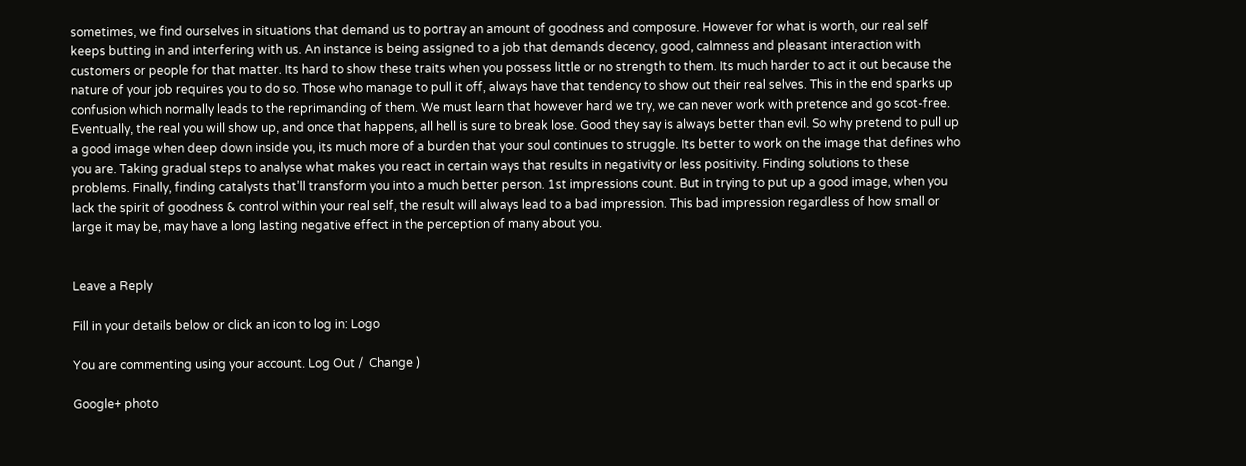sometimes, we find ourselves in situations that demand us to portray an amount of goodness and composure. However for what is worth, our real self keeps butting in and interfering with us. An instance is being assigned to a job that demands decency, good, calmness and pleasant interaction with customers or people for that matter. Its hard to show these traits when you possess little or no strength to them. Its much harder to act it out because the nature of your job requires you to do so. Those who manage to pull it off, always have that tendency to show out their real selves. This in the end sparks up confusion which normally leads to the reprimanding of them. We must learn that however hard we try, we can never work with pretence and go scot-free. Eventually, the real you will show up, and once that happens, all hell is sure to break lose. Good they say is always better than evil. So why pretend to pull up a good image when deep down inside you, its much more of a burden that your soul continues to struggle. Its better to work on the image that defines who you are. Taking gradual steps to analyse what makes you react in certain ways that results in negativity or less positivity. Finding solutions to these problems. Finally, finding catalysts that’ll transform you into a much better person. 1st impressions count. But in trying to put up a good image, when you lack the spirit of goodness & control within your real self, the result will always lead to a bad impression. This bad impression regardless of how small or large it may be, may have a long lasting negative effect in the perception of many about you.


Leave a Reply

Fill in your details below or click an icon to log in: Logo

You are commenting using your account. Log Out /  Change )

Google+ photo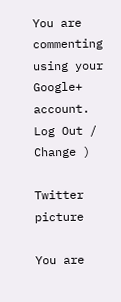You are commenting using your Google+ account. Log Out /  Change )

Twitter picture

You are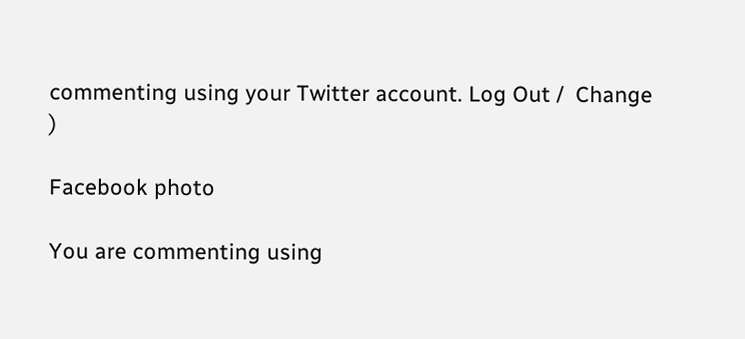commenting using your Twitter account. Log Out /  Change )

Facebook photo

You are commenting using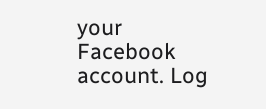your Facebook account. Log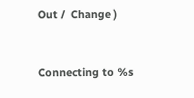Out /  Change )


Connecting to %s